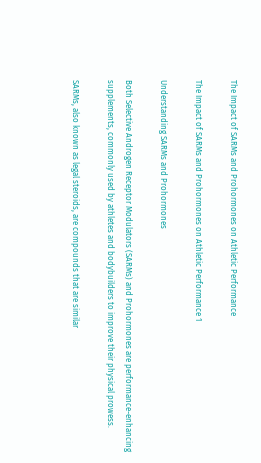The Impact of SARMs and Prohormones on Athletic Performance

The Impact of SARMs and Prohormones on Athletic Performance 1

Understanding SARMs and Prohormones

Both Selective Androgen Receptor Modulators (SARMs) and Prohormones are performance-enhancing supplements, commonly used by athletes and bodybuilders to improve their physical prowess.

SARMs, also known as legal steroids, are compounds that are similar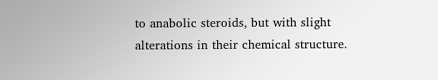to anabolic steroids, but with slight alterations in their chemical structure.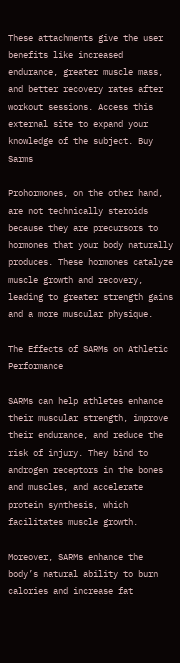These attachments give the user benefits like increased endurance, greater muscle mass, and better recovery rates after workout sessions. Access this external site to expand your knowledge of the subject. Buy Sarms

Prohormones, on the other hand, are not technically steroids because they are precursors to hormones that your body naturally produces. These hormones catalyze muscle growth and recovery, leading to greater strength gains and a more muscular physique.

The Effects of SARMs on Athletic Performance

SARMs can help athletes enhance their muscular strength, improve their endurance, and reduce the risk of injury. They bind to androgen receptors in the bones and muscles, and accelerate protein synthesis, which facilitates muscle growth.

Moreover, SARMs enhance the body’s natural ability to burn calories and increase fat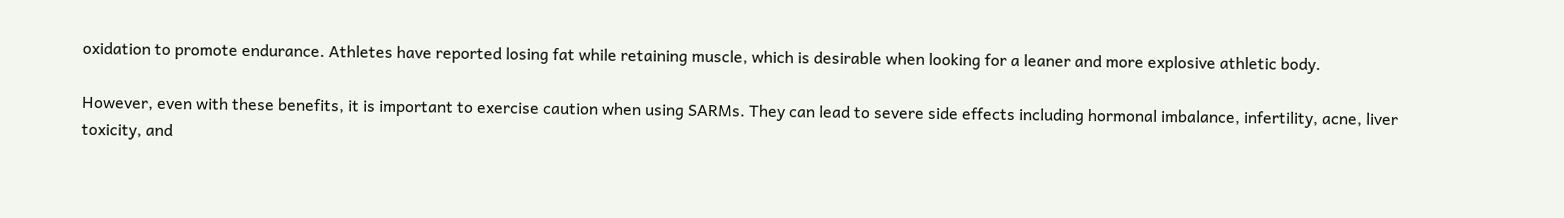oxidation to promote endurance. Athletes have reported losing fat while retaining muscle, which is desirable when looking for a leaner and more explosive athletic body.

However, even with these benefits, it is important to exercise caution when using SARMs. They can lead to severe side effects including hormonal imbalance, infertility, acne, liver toxicity, and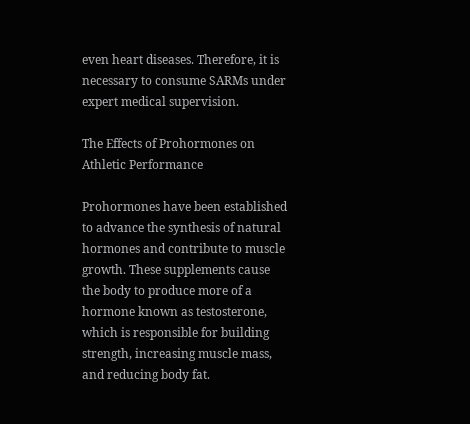even heart diseases. Therefore, it is necessary to consume SARMs under expert medical supervision.

The Effects of Prohormones on Athletic Performance

Prohormones have been established to advance the synthesis of natural hormones and contribute to muscle growth. These supplements cause the body to produce more of a hormone known as testosterone, which is responsible for building strength, increasing muscle mass, and reducing body fat.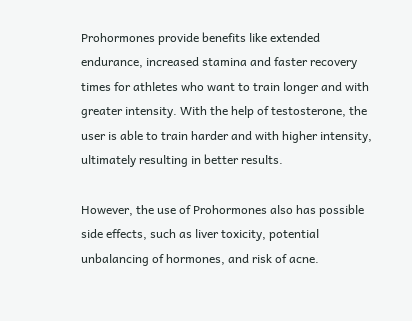Prohormones provide benefits like extended endurance, increased stamina and faster recovery times for athletes who want to train longer and with greater intensity. With the help of testosterone, the user is able to train harder and with higher intensity, ultimately resulting in better results.

However, the use of Prohormones also has possible side effects, such as liver toxicity, potential unbalancing of hormones, and risk of acne.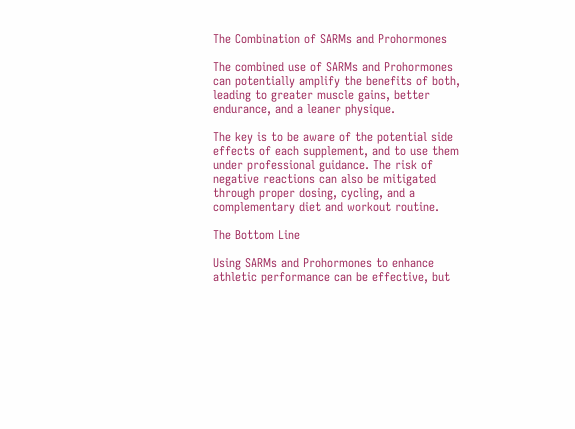The Combination of SARMs and Prohormones

The combined use of SARMs and Prohormones can potentially amplify the benefits of both, leading to greater muscle gains, better endurance, and a leaner physique.

The key is to be aware of the potential side effects of each supplement, and to use them under professional guidance. The risk of negative reactions can also be mitigated through proper dosing, cycling, and a complementary diet and workout routine.

The Bottom Line

Using SARMs and Prohormones to enhance athletic performance can be effective, but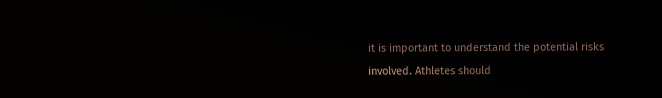it is important to understand the potential risks involved. Athletes should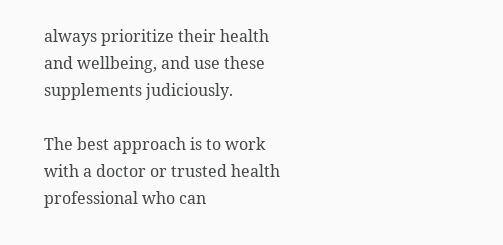always prioritize their health and wellbeing, and use these supplements judiciously.

The best approach is to work with a doctor or trusted health professional who can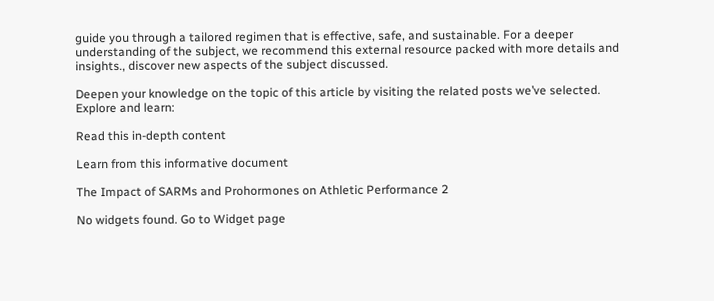guide you through a tailored regimen that is effective, safe, and sustainable. For a deeper understanding of the subject, we recommend this external resource packed with more details and insights., discover new aspects of the subject discussed.

Deepen your knowledge on the topic of this article by visiting the related posts we’ve selected. Explore and learn:

Read this in-depth content

Learn from this informative document

The Impact of SARMs and Prohormones on Athletic Performance 2

No widgets found. Go to Widget page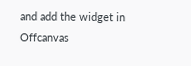and add the widget in Offcanvas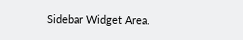Sidebar Widget Area.